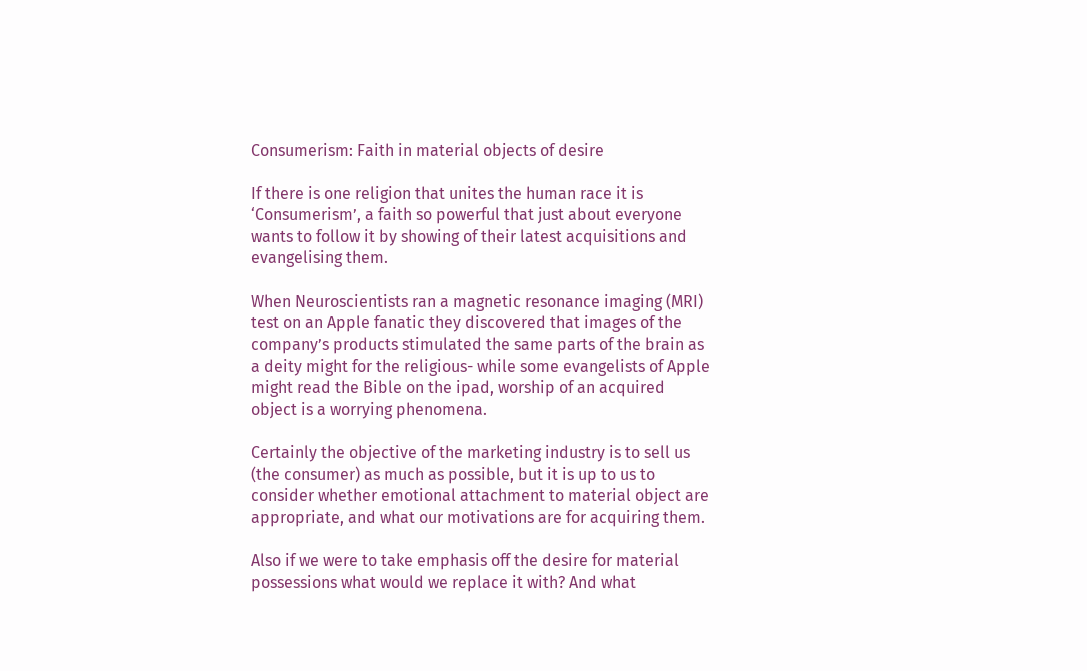Consumerism: Faith in material objects of desire

If there is one religion that unites the human race it is ‘Consumerism’, a faith so powerful that just about everyone wants to follow it by showing of their latest acquisitions and evangelising them.

When Neuroscientists ran a magnetic resonance imaging (MRI) test on an Apple fanatic they discovered that images of the company’s products stimulated the same parts of the brain as a deity might for the religious- while some evangelists of Apple might read the Bible on the ipad, worship of an acquired object is a worrying phenomena.

Certainly the objective of the marketing industry is to sell us (the consumer) as much as possible, but it is up to us to consider whether emotional attachment to material object are appropriate, and what our motivations are for acquiring them.

Also if we were to take emphasis off the desire for material possessions what would we replace it with? And what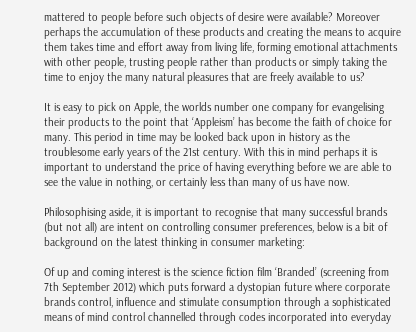mattered to people before such objects of desire were available? Moreover perhaps the accumulation of these products and creating the means to acquire them takes time and effort away from living life, forming emotional attachments with other people, trusting people rather than products or simply taking the time to enjoy the many natural pleasures that are freely available to us?

It is easy to pick on Apple, the worlds number one company for evangelising their products to the point that ‘Appleism’ has become the faith of choice for many. This period in time may be looked back upon in history as the troublesome early years of the 21st century. With this in mind perhaps it is important to understand the price of having everything before we are able to see the value in nothing, or certainly less than many of us have now.

Philosophising aside, it is important to recognise that many successful brands (but not all) are intent on controlling consumer preferences, below is a bit of background on the latest thinking in consumer marketing:

Of up and coming interest is the science fiction film ‘Branded’ (screening from 7th September 2012) which puts forward a dystopian future where corporate brands control, influence and stimulate consumption through a sophisticated means of mind control channelled through codes incorporated into everyday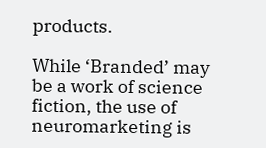products.

While ‘Branded’ may be a work of science fiction, the use of neuromarketing is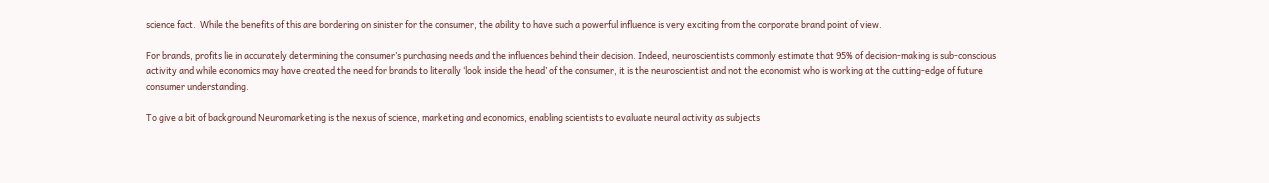science fact.  While the benefits of this are bordering on sinister for the consumer, the ability to have such a powerful influence is very exciting from the corporate brand point of view.

For brands, profits lie in accurately determining the consumer’s purchasing needs and the influences behind their decision. Indeed, neuroscientists commonly estimate that 95% of decision-making is sub-conscious activity and while economics may have created the need for brands to literally ‘look inside the head’ of the consumer, it is the neuroscientist and not the economist who is working at the cutting-edge of future consumer understanding.

To give a bit of background Neuromarketing is the nexus of science, marketing and economics, enabling scientists to evaluate neural activity as subjects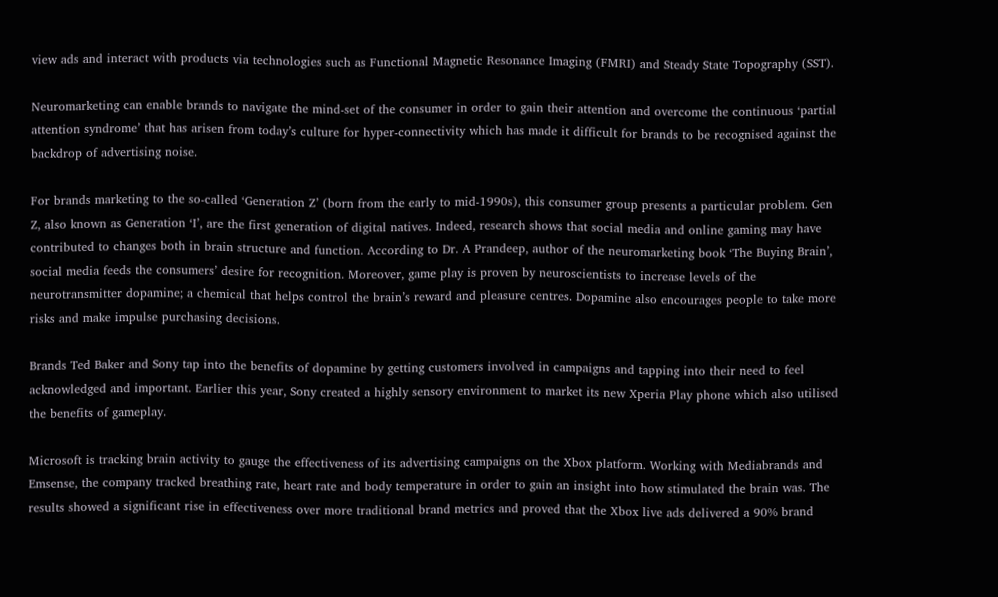view ads and interact with products via technologies such as Functional Magnetic Resonance Imaging (FMRI) and Steady State Topography (SST).

Neuromarketing can enable brands to navigate the mind-set of the consumer in order to gain their attention and overcome the continuous ‘partial attention syndrome’ that has arisen from today’s culture for hyper-connectivity which has made it difficult for brands to be recognised against the backdrop of advertising noise.

For brands marketing to the so-called ‘Generation Z’ (born from the early to mid-1990s), this consumer group presents a particular problem. Gen Z, also known as Generation ‘I’, are the first generation of digital natives. Indeed, research shows that social media and online gaming may have contributed to changes both in brain structure and function. According to Dr. A Prandeep, author of the neuromarketing book ‘The Buying Brain’, social media feeds the consumers’ desire for recognition. Moreover, game play is proven by neuroscientists to increase levels of the neurotransmitter dopamine; a chemical that helps control the brain’s reward and pleasure centres. Dopamine also encourages people to take more risks and make impulse purchasing decisions.

Brands Ted Baker and Sony tap into the benefits of dopamine by getting customers involved in campaigns and tapping into their need to feel acknowledged and important. Earlier this year, Sony created a highly sensory environment to market its new Xperia Play phone which also utilised the benefits of gameplay.

Microsoft is tracking brain activity to gauge the effectiveness of its advertising campaigns on the Xbox platform. Working with Mediabrands and Emsense, the company tracked breathing rate, heart rate and body temperature in order to gain an insight into how stimulated the brain was. The results showed a significant rise in effectiveness over more traditional brand metrics and proved that the Xbox live ads delivered a 90% brand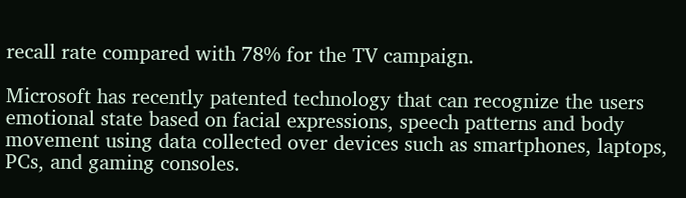recall rate compared with 78% for the TV campaign.

Microsoft has recently patented technology that can recognize the users emotional state based on facial expressions, speech patterns and body movement using data collected over devices such as smartphones, laptops, PCs, and gaming consoles.